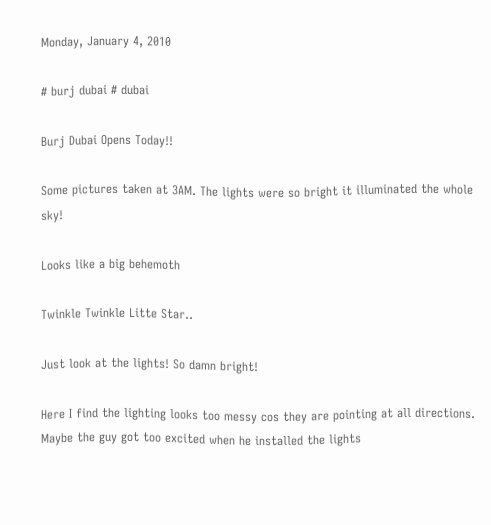Monday, January 4, 2010

# burj dubai # dubai

Burj Dubai Opens Today!!

Some pictures taken at 3AM. The lights were so bright it illuminated the whole sky!

Looks like a big behemoth

Twinkle Twinkle Litte Star..

Just look at the lights! So damn bright!

Here I find the lighting looks too messy cos they are pointing at all directions. Maybe the guy got too excited when he installed the lights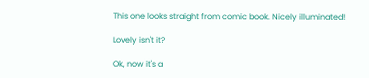This one looks straight from comic book. Nicely illuminated!

Lovely isn't it?

Ok, now it's a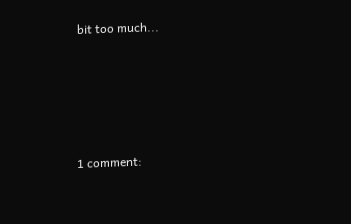bit too much...






1 comment: